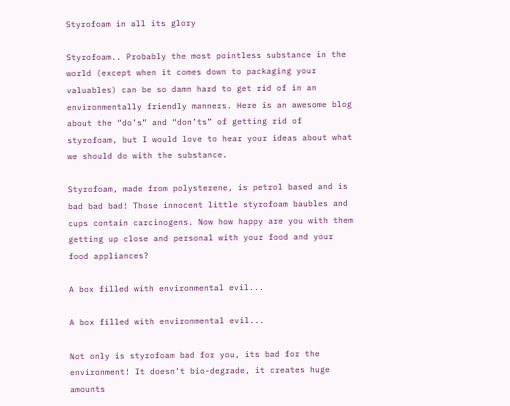Styrofoam in all its glory

Styrofoam.. Probably the most pointless substance in the world (except when it comes down to packaging your valuables) can be so damn hard to get rid of in an environmentally friendly manners. Here is an awesome blog about the “do’s” and “don’ts” of getting rid of styrofoam, but I would love to hear your ideas about what we should do with the substance.

Styrofoam, made from polysterene, is petrol based and is bad bad bad! Those innocent little styrofoam baubles and cups contain carcinogens. Now how happy are you with them getting up close and personal with your food and your food appliances?

A box filled with environmental evil...

A box filled with environmental evil...

Not only is styrofoam bad for you, its bad for the environment! It doesn’t bio-degrade, it creates huge amounts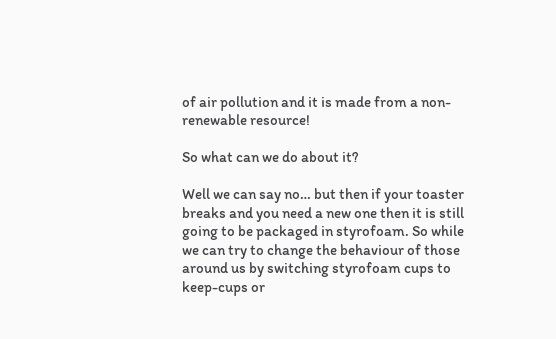of air pollution and it is made from a non-renewable resource!

So what can we do about it?

Well we can say no… but then if your toaster breaks and you need a new one then it is still going to be packaged in styrofoam. So while we can try to change the behaviour of those around us by switching styrofoam cups to keep-cups or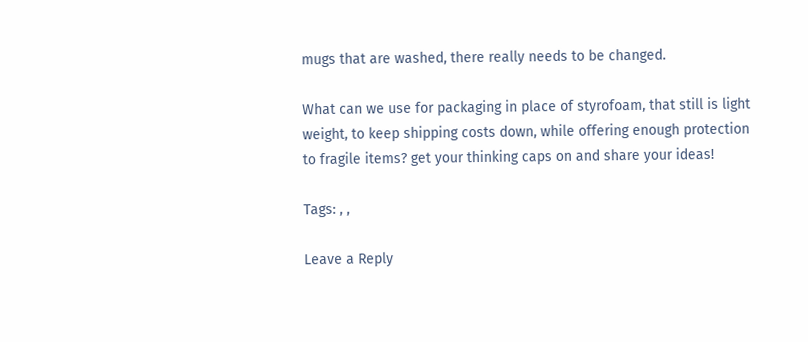mugs that are washed, there really needs to be changed.

What can we use for packaging in place of styrofoam, that still is light weight, to keep shipping costs down, while offering enough protection to fragile items? get your thinking caps on and share your ideas!

Tags: , ,

Leave a Reply